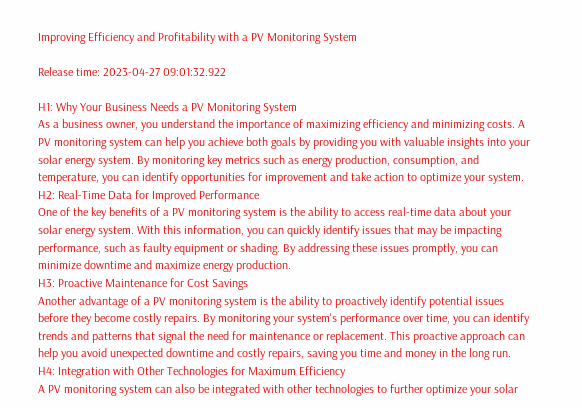Improving Efficiency and Profitability with a PV Monitoring System

Release time: 2023-04-27 09:01:32.922

H1: Why Your Business Needs a PV Monitoring System
As a business owner, you understand the importance of maximizing efficiency and minimizing costs. A PV monitoring system can help you achieve both goals by providing you with valuable insights into your solar energy system. By monitoring key metrics such as energy production, consumption, and temperature, you can identify opportunities for improvement and take action to optimize your system.
H2: Real-Time Data for Improved Performance
One of the key benefits of a PV monitoring system is the ability to access real-time data about your solar energy system. With this information, you can quickly identify issues that may be impacting performance, such as faulty equipment or shading. By addressing these issues promptly, you can minimize downtime and maximize energy production.
H3: Proactive Maintenance for Cost Savings
Another advantage of a PV monitoring system is the ability to proactively identify potential issues before they become costly repairs. By monitoring your system's performance over time, you can identify trends and patterns that signal the need for maintenance or replacement. This proactive approach can help you avoid unexpected downtime and costly repairs, saving you time and money in the long run.
H4: Integration with Other Technologies for Maximum Efficiency
A PV monitoring system can also be integrated with other technologies to further optimize your solar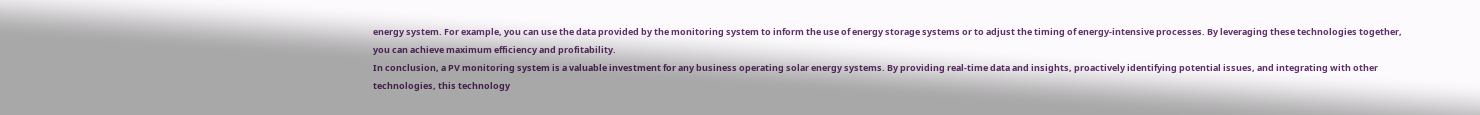energy system. For example, you can use the data provided by the monitoring system to inform the use of energy storage systems or to adjust the timing of energy-intensive processes. By leveraging these technologies together, you can achieve maximum efficiency and profitability.
In conclusion, a PV monitoring system is a valuable investment for any business operating solar energy systems. By providing real-time data and insights, proactively identifying potential issues, and integrating with other technologies, this technology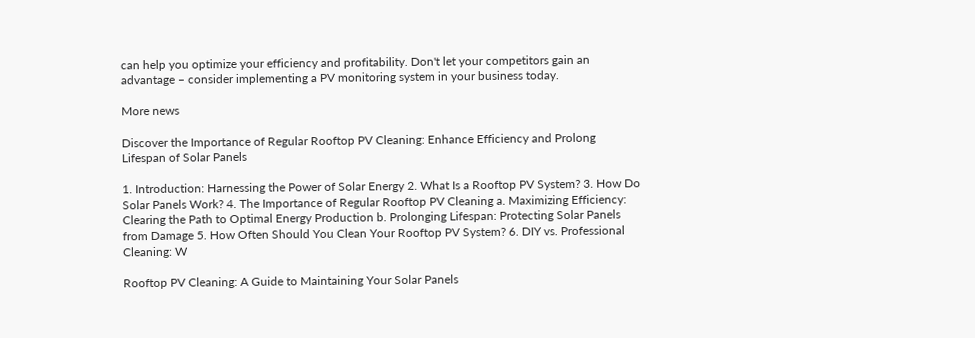can help you optimize your efficiency and profitability. Don't let your competitors gain an advantage – consider implementing a PV monitoring system in your business today.

More news

Discover the Importance of Regular Rooftop PV Cleaning: Enhance Efficiency and Prolong Lifespan of Solar Panels

1. Introduction: Harnessing the Power of Solar Energy 2. What Is a Rooftop PV System? 3. How Do Solar Panels Work? 4. The Importance of Regular Rooftop PV Cleaning a. Maximizing Efficiency: Clearing the Path to Optimal Energy Production b. Prolonging Lifespan: Protecting Solar Panels from Damage 5. How Often Should You Clean Your Rooftop PV System? 6. DIY vs. Professional Cleaning: W

Rooftop PV Cleaning: A Guide to Maintaining Your Solar Panels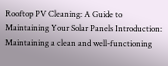Rooftop PV Cleaning: A Guide to Maintaining Your Solar Panels Introduction: Maintaining a clean and well-functioning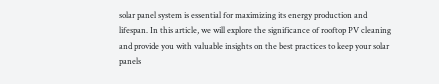solar panel system is essential for maximizing its energy production and lifespan. In this article, we will explore the significance of rooftop PV cleaning and provide you with valuable insights on the best practices to keep your solar panels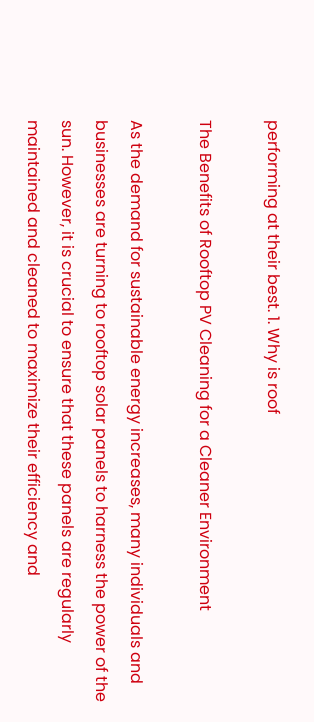performing at their best. 1. Why is roof

The Benefits of Rooftop PV Cleaning for a Cleaner Environment

As the demand for sustainable energy increases, many individuals and businesses are turning to rooftop solar panels to harness the power of the sun. However, it is crucial to ensure that these panels are regularly maintained and cleaned to maximize their efficiency and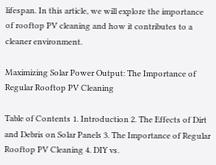lifespan. In this article, we will explore the importance of rooftop PV cleaning and how it contributes to a cleaner environment.

Maximizing Solar Power Output: The Importance of Regular Rooftop PV Cleaning

Table of Contents 1. Introduction 2. The Effects of Dirt and Debris on Solar Panels 3. The Importance of Regular Rooftop PV Cleaning 4. DIY vs.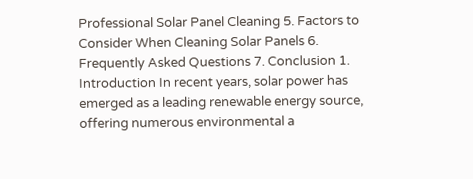Professional Solar Panel Cleaning 5. Factors to Consider When Cleaning Solar Panels 6. Frequently Asked Questions 7. Conclusion 1. Introduction In recent years, solar power has emerged as a leading renewable energy source, offering numerous environmental a